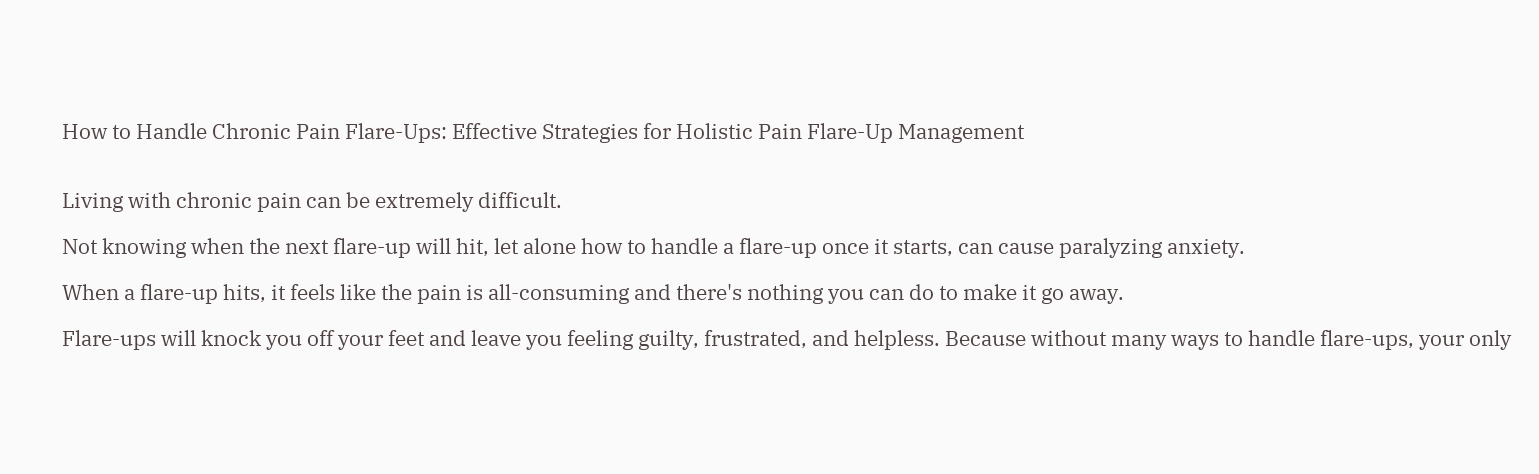How to Handle Chronic Pain Flare-Ups: Effective Strategies for Holistic Pain Flare-Up Management


Living with chronic pain can be extremely difficult.

Not knowing when the next flare-up will hit, let alone how to handle a flare-up once it starts, can cause paralyzing anxiety.

When a flare-up hits, it feels like the pain is all-consuming and there's nothing you can do to make it go away.

Flare-ups will knock you off your feet and leave you feeling guilty, frustrated, and helpless. Because without many ways to handle flare-ups, your only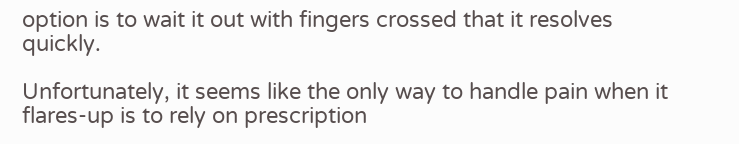option is to wait it out with fingers crossed that it resolves quickly.

Unfortunately, it seems like the only way to handle pain when it flares-up is to rely on prescription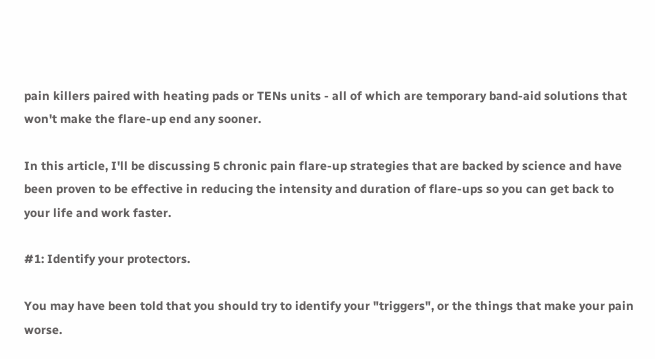pain killers paired with heating pads or TENs units - all of which are temporary band-aid solutions that won't make the flare-up end any sooner.

In this article, I'll be discussing 5 chronic pain flare-up strategies that are backed by science and have been proven to be effective in reducing the intensity and duration of flare-ups so you can get back to your life and work faster.

#1: Identify your protectors.

You may have been told that you should try to identify your "triggers", or the things that make your pain worse.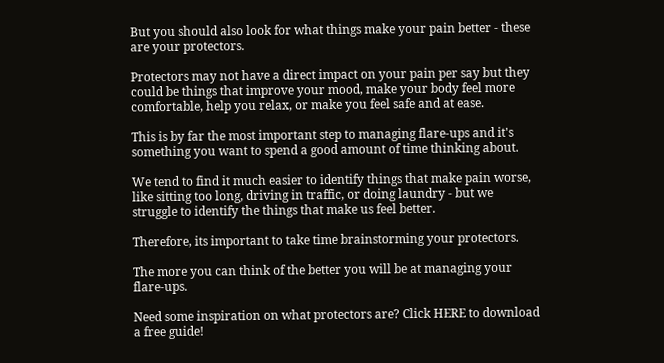But you should also look for what things make your pain better - these are your protectors.

Protectors may not have a direct impact on your pain per say but they could be things that improve your mood, make your body feel more comfortable, help you relax, or make you feel safe and at ease.

This is by far the most important step to managing flare-ups and it's something you want to spend a good amount of time thinking about.

We tend to find it much easier to identify things that make pain worse, like sitting too long, driving in traffic, or doing laundry - but we struggle to identify the things that make us feel better.

Therefore, its important to take time brainstorming your protectors.

The more you can think of the better you will be at managing your flare-ups.

Need some inspiration on what protectors are? Click HERE to download a free guide!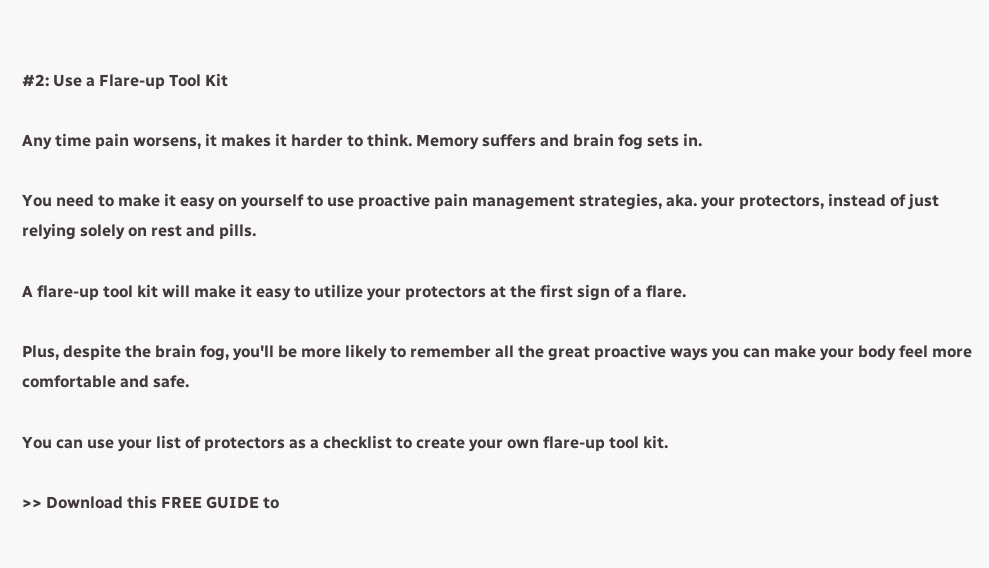#2: Use a Flare-up Tool Kit

Any time pain worsens, it makes it harder to think. Memory suffers and brain fog sets in.

You need to make it easy on yourself to use proactive pain management strategies, aka. your protectors, instead of just relying solely on rest and pills.

A flare-up tool kit will make it easy to utilize your protectors at the first sign of a flare.

Plus, despite the brain fog, you'll be more likely to remember all the great proactive ways you can make your body feel more comfortable and safe.

You can use your list of protectors as a checklist to create your own flare-up tool kit.

>> Download this FREE GUIDE to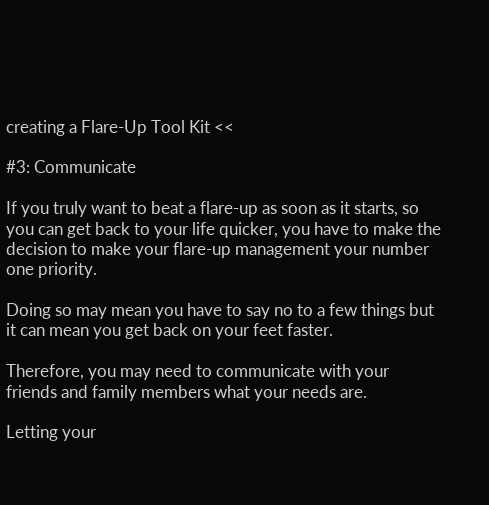creating a Flare-Up Tool Kit <<

#3: Communicate

If you truly want to beat a flare-up as soon as it starts, so you can get back to your life quicker, you have to make the decision to make your flare-up management your number one priority.

Doing so may mean you have to say no to a few things but it can mean you get back on your feet faster.

Therefore, you may need to communicate with your friends and family members what your needs are.

Letting your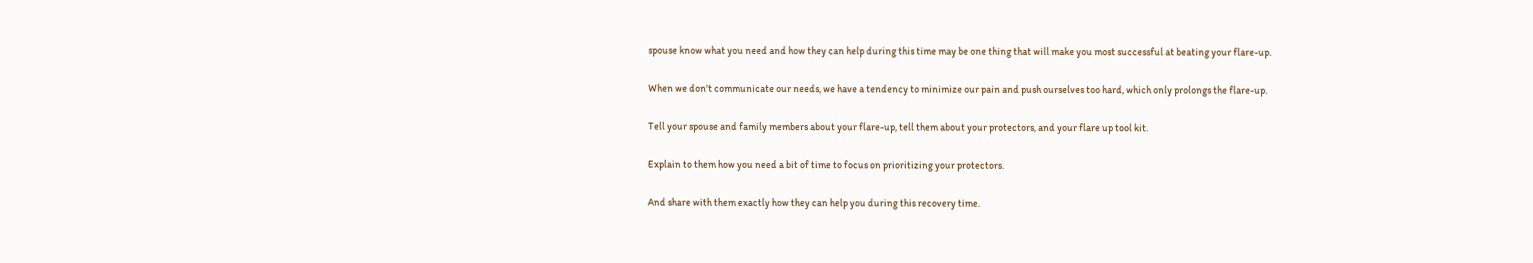spouse know what you need and how they can help during this time may be one thing that will make you most successful at beating your flare-up.

When we don't communicate our needs, we have a tendency to minimize our pain and push ourselves too hard, which only prolongs the flare-up.

Tell your spouse and family members about your flare-up, tell them about your protectors, and your flare up tool kit.

Explain to them how you need a bit of time to focus on prioritizing your protectors.

And share with them exactly how they can help you during this recovery time.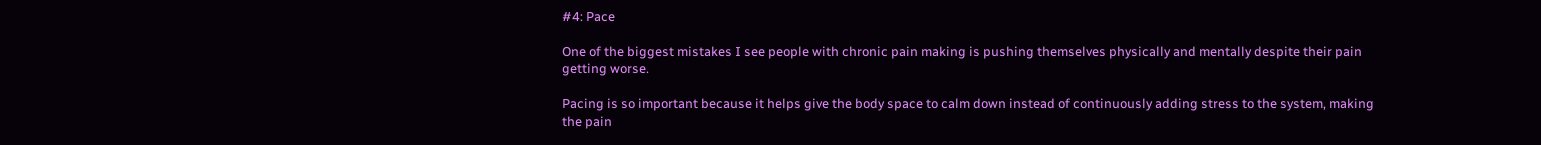#4: Pace

One of the biggest mistakes I see people with chronic pain making is pushing themselves physically and mentally despite their pain getting worse.

Pacing is so important because it helps give the body space to calm down instead of continuously adding stress to the system, making the pain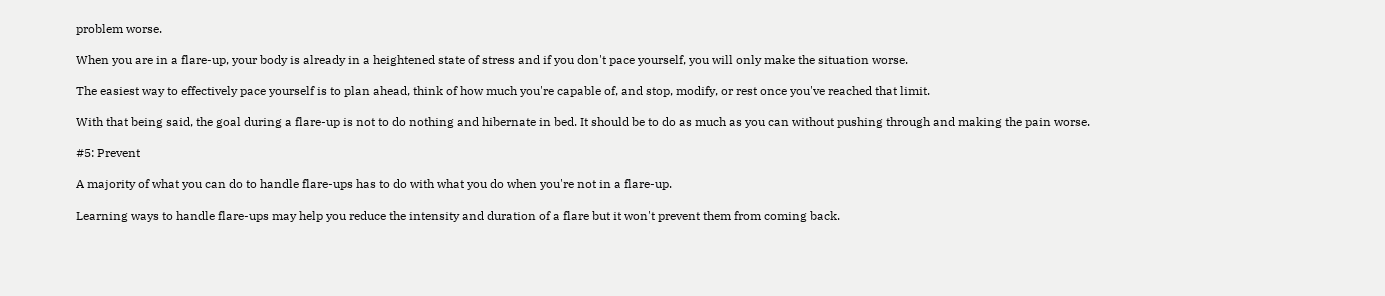problem worse.

When you are in a flare-up, your body is already in a heightened state of stress and if you don't pace yourself, you will only make the situation worse.

The easiest way to effectively pace yourself is to plan ahead, think of how much you're capable of, and stop, modify, or rest once you've reached that limit.

With that being said, the goal during a flare-up is not to do nothing and hibernate in bed. It should be to do as much as you can without pushing through and making the pain worse.

#5: Prevent

A majority of what you can do to handle flare-ups has to do with what you do when you're not in a flare-up.

Learning ways to handle flare-ups may help you reduce the intensity and duration of a flare but it won't prevent them from coming back.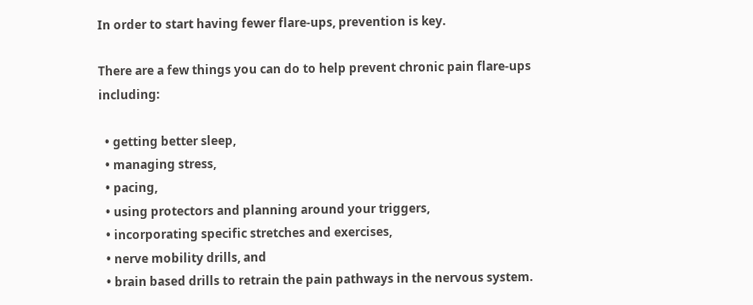In order to start having fewer flare-ups, prevention is key.

There are a few things you can do to help prevent chronic pain flare-ups including:

  • getting better sleep,
  • managing stress,
  • pacing,
  • using protectors and planning around your triggers,
  • incorporating specific stretches and exercises,
  • nerve mobility drills, and
  • brain based drills to retrain the pain pathways in the nervous system.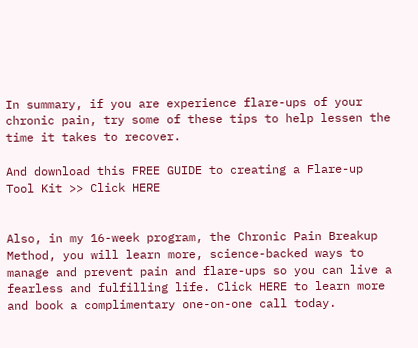In summary, if you are experience flare-ups of your chronic pain, try some of these tips to help lessen the time it takes to recover.

And download this FREE GUIDE to creating a Flare-up Tool Kit >> Click HERE


Also, in my 16-week program, the Chronic Pain Breakup Method, you will learn more, science-backed ways to manage and prevent pain and flare-ups so you can live a fearless and fulfilling life. Click HERE to learn more and book a complimentary one-on-one call today.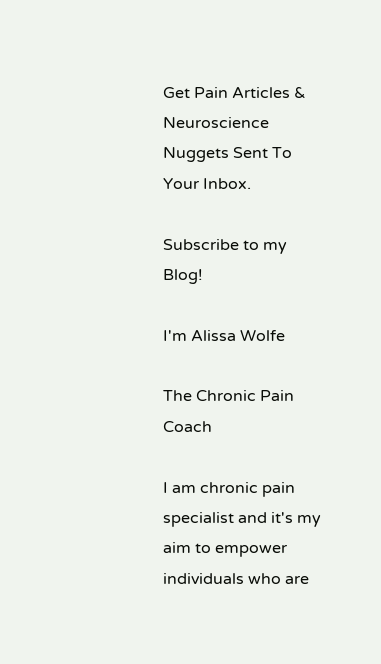Get Pain Articles & Neuroscience Nuggets Sent To Your Inbox.

Subscribe to my Blog!

I'm Alissa Wolfe

The Chronic Pain Coach

I am chronic pain specialist and it's my aim to empower individuals who are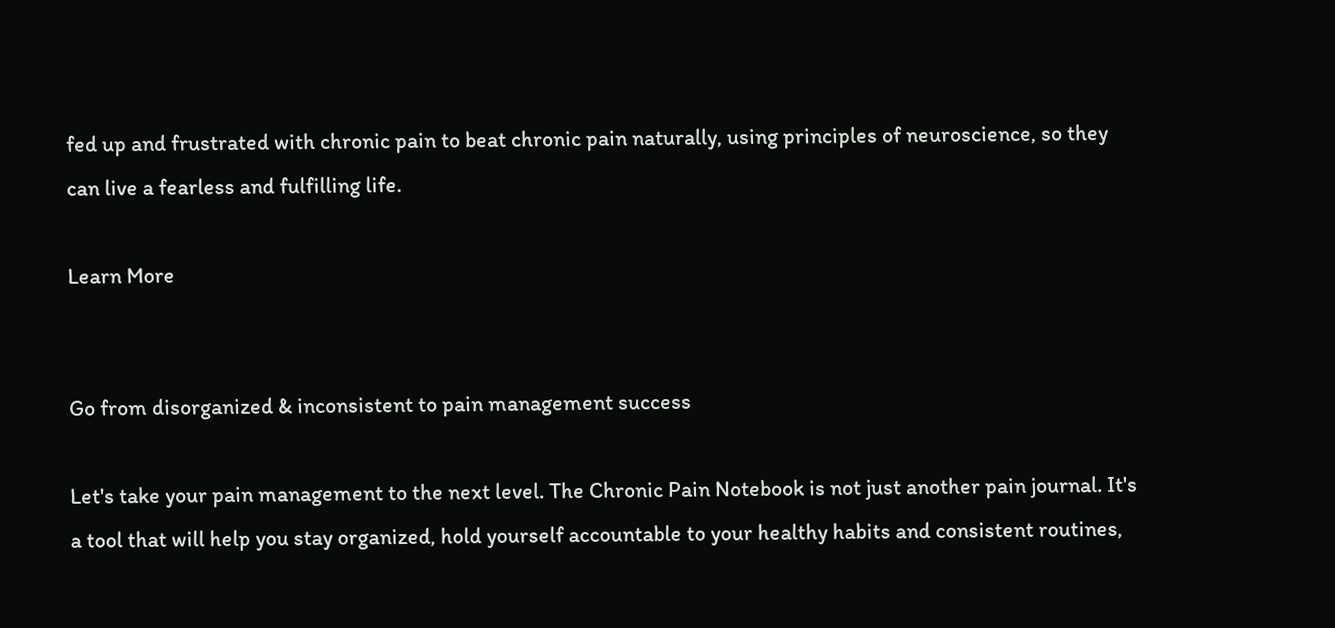fed up and frustrated with chronic pain to beat chronic pain naturally, using principles of neuroscience, so they can live a fearless and fulfilling life.

Learn More


Go from disorganized & inconsistent to pain management success

Let's take your pain management to the next level. The Chronic Pain Notebook is not just another pain journal. It's a tool that will help you stay organized, hold yourself accountable to your healthy habits and consistent routines,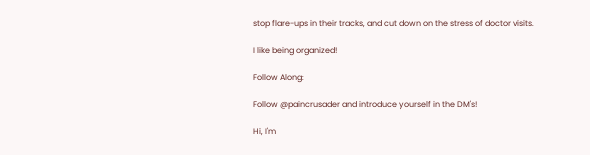stop flare-ups in their tracks, and cut down on the stress of doctor visits.

I like being organized!

Follow Along:

Follow @paincrusader and introduce yourself in the DM's!

Hi, I'm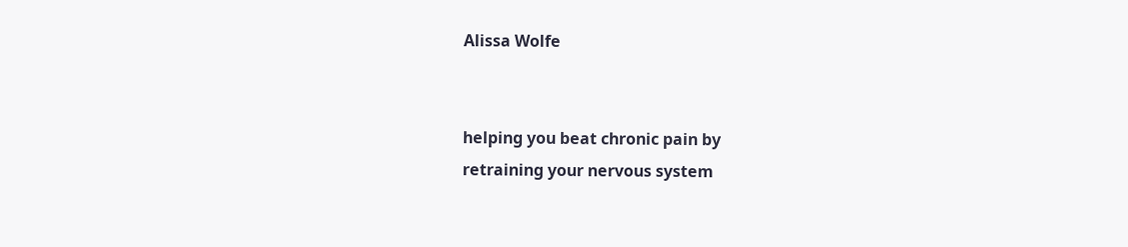Alissa Wolfe


helping you beat chronic pain by
retraining your nervous system